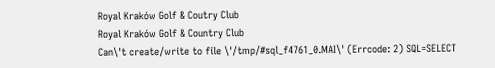Royal Kraków Golf & Coutry Club
Royal Kraków Golf & Country Club
Can\'t create/write to file \'/tmp/#sql_f4761_0.MAI\' (Errcode: 2) SQL=SELECT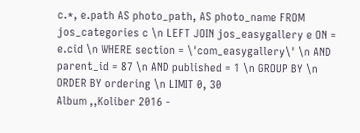c.*, e.path AS photo_path, AS photo_name FROM jos_categories c \n LEFT JOIN jos_easygallery e ON = e.cid \n WHERE section = \'com_easygallery\' \n AND parent_id = 87 \n AND published = 1 \n GROUP BY \n ORDER BY ordering \n LIMIT 0, 30
Album ,,Koliber 2016 -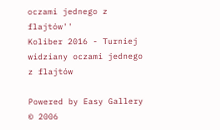oczami jednego z flajtów''
Koliber 2016 - Turniej widziany oczami jednego z flajtów

Powered by Easy Gallery © 2006